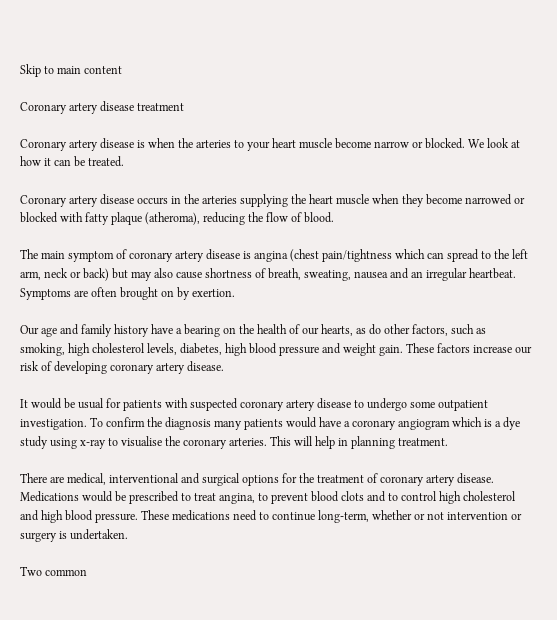Skip to main content

Coronary artery disease treatment

Coronary artery disease is when the arteries to your heart muscle become narrow or blocked. We look at how it can be treated.

Coronary artery disease occurs in the arteries supplying the heart muscle when they become narrowed or blocked with fatty plaque (atheroma), reducing the flow of blood.

The main symptom of coronary artery disease is angina (chest pain/tightness which can spread to the left arm, neck or back) but may also cause shortness of breath, sweating, nausea and an irregular heartbeat. Symptoms are often brought on by exertion.

Our age and family history have a bearing on the health of our hearts, as do other factors, such as smoking, high cholesterol levels, diabetes, high blood pressure and weight gain. These factors increase our risk of developing coronary artery disease.

It would be usual for patients with suspected coronary artery disease to undergo some outpatient investigation. To confirm the diagnosis many patients would have a coronary angiogram which is a dye study using x-ray to visualise the coronary arteries. This will help in planning treatment.

There are medical, interventional and surgical options for the treatment of coronary artery disease. Medications would be prescribed to treat angina, to prevent blood clots and to control high cholesterol and high blood pressure. These medications need to continue long-term, whether or not intervention or surgery is undertaken.

Two common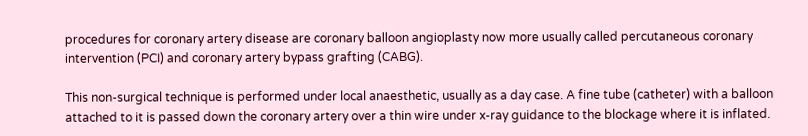procedures for coronary artery disease are coronary balloon angioplasty now more usually called percutaneous coronary intervention (PCI) and coronary artery bypass grafting (CABG).

This non-surgical technique is performed under local anaesthetic, usually as a day case. A fine tube (catheter) with a balloon attached to it is passed down the coronary artery over a thin wire under x-ray guidance to the blockage where it is inflated.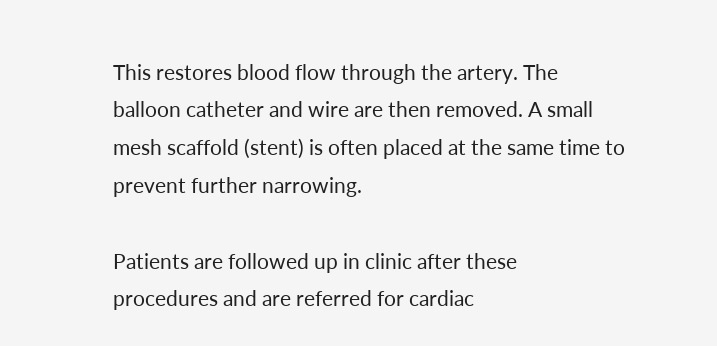This restores blood flow through the artery. The balloon catheter and wire are then removed. A small mesh scaffold (stent) is often placed at the same time to prevent further narrowing.

Patients are followed up in clinic after these procedures and are referred for cardiac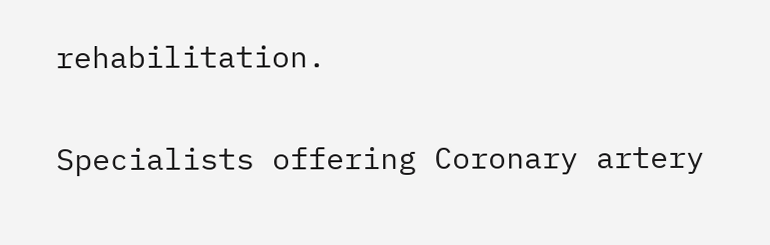rehabilitation.

Specialists offering Coronary artery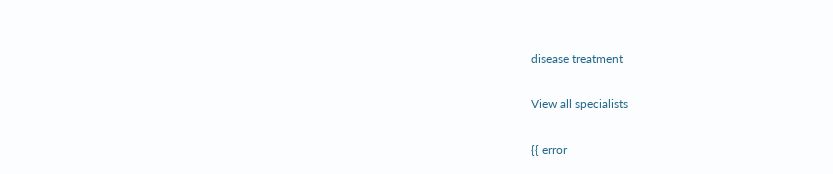disease treatment

View all specialists

{{ error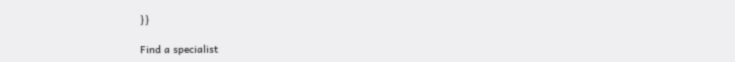}}

Find a specialist